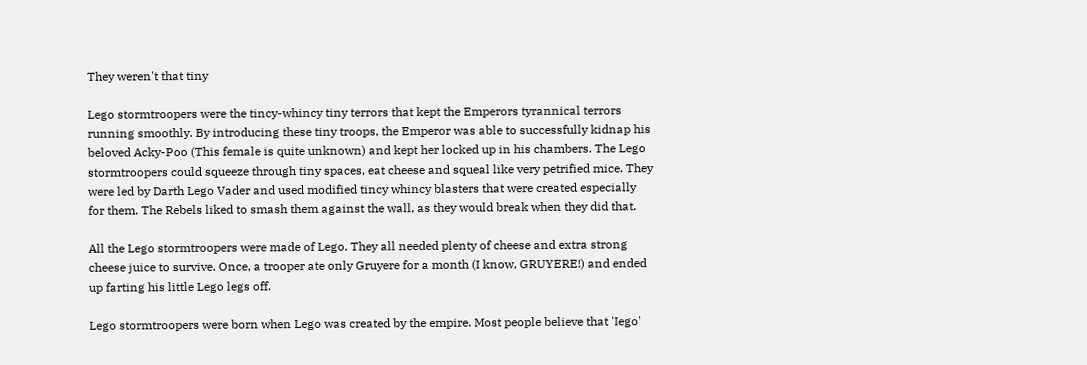They weren't that tiny

Lego stormtroopers were the tincy-whincy tiny terrors that kept the Emperors tyrannical terrors running smoothly. By introducing these tiny troops, the Emperor was able to successfully kidnap his beloved Acky-Poo (This female is quite unknown) and kept her locked up in his chambers. The Lego stormtroopers could squeeze through tiny spaces, eat cheese and squeal like very petrified mice. They were led by Darth Lego Vader and used modified tincy whincy blasters that were created especially for them. The Rebels liked to smash them against the wall, as they would break when they did that.

All the Lego stormtroopers were made of Lego. They all needed plenty of cheese and extra strong cheese juice to survive. Once, a trooper ate only Gruyere for a month (I know, GRUYERE!) and ended up farting his little Lego legs off.

Lego stormtroopers were born when Lego was created by the empire. Most people believe that 'Iego'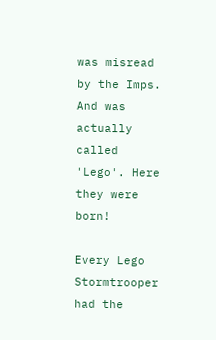was misread by the Imps. And was actually called 'Lego'. Here they were born!

Every Lego Stormtrooper had the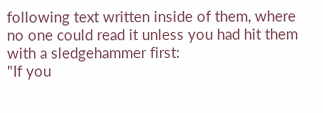following text written inside of them, where no one could read it unless you had hit them with a sledgehammer first:
"If you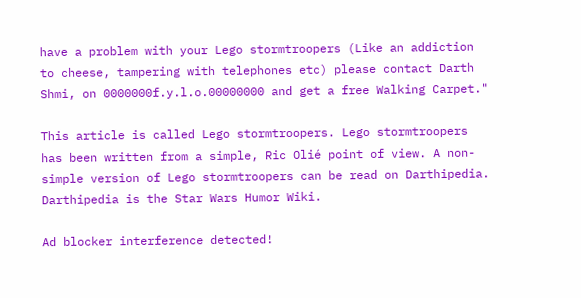have a problem with your Lego stormtroopers (Like an addiction to cheese, tampering with telephones etc) please contact Darth Shmi, on 0000000f.y.l.o.00000000 and get a free Walking Carpet."

This article is called Lego stormtroopers. Lego stormtroopers has been written from a simple, Ric Olié point of view. A non-simple version of Lego stormtroopers can be read on Darthipedia. Darthipedia is the Star Wars Humor Wiki.

Ad blocker interference detected!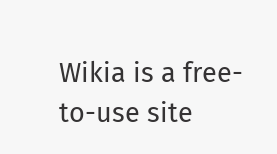Wikia is a free-to-use site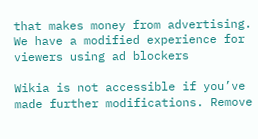that makes money from advertising. We have a modified experience for viewers using ad blockers

Wikia is not accessible if you’ve made further modifications. Remove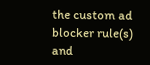the custom ad blocker rule(s) and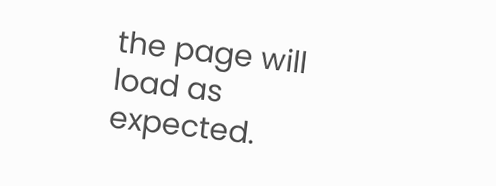the page will load as expected.